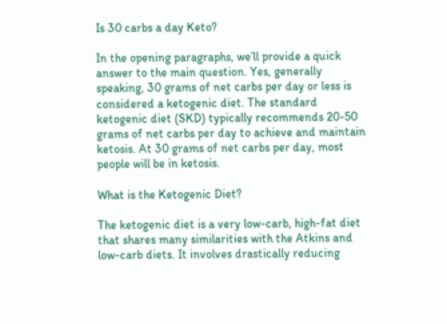Is 30 carbs a day Keto?

In the opening paragraphs, we’ll provide a quick answer to the main question. Yes, generally speaking, 30 grams of net carbs per day or less is considered a ketogenic diet. The standard ketogenic diet (SKD) typically recommends 20-50 grams of net carbs per day to achieve and maintain ketosis. At 30 grams of net carbs per day, most people will be in ketosis.

What is the Ketogenic Diet?

The ketogenic diet is a very low-carb, high-fat diet that shares many similarities with the Atkins and low-carb diets. It involves drastically reducing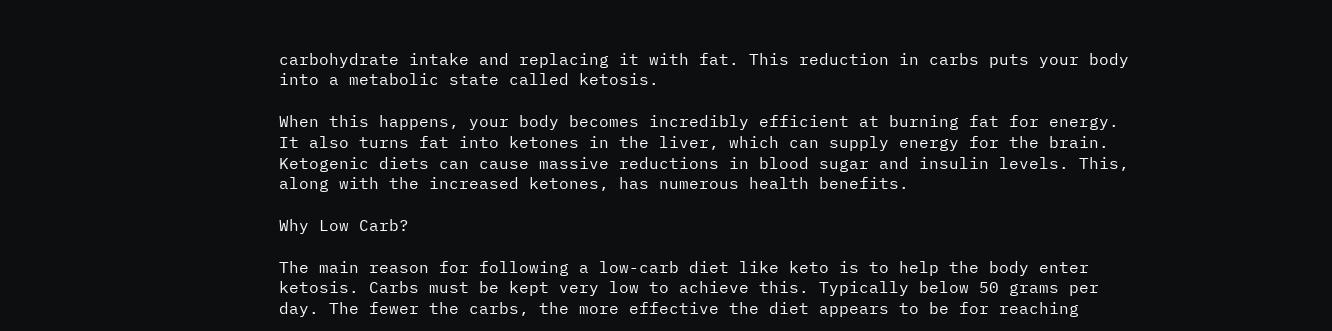carbohydrate intake and replacing it with fat. This reduction in carbs puts your body into a metabolic state called ketosis.

When this happens, your body becomes incredibly efficient at burning fat for energy. It also turns fat into ketones in the liver, which can supply energy for the brain. Ketogenic diets can cause massive reductions in blood sugar and insulin levels. This, along with the increased ketones, has numerous health benefits.

Why Low Carb?

The main reason for following a low-carb diet like keto is to help the body enter ketosis. Carbs must be kept very low to achieve this. Typically below 50 grams per day. The fewer the carbs, the more effective the diet appears to be for reaching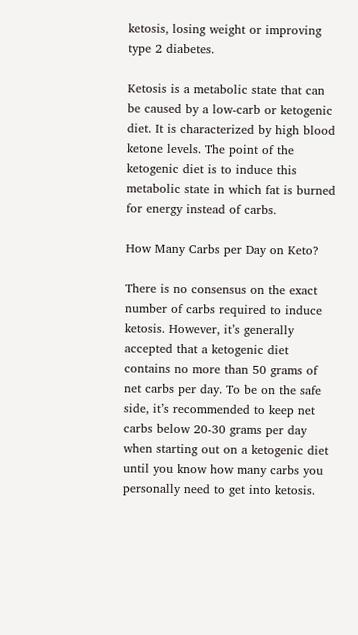ketosis, losing weight or improving type 2 diabetes.

Ketosis is a metabolic state that can be caused by a low-carb or ketogenic diet. It is characterized by high blood ketone levels. The point of the ketogenic diet is to induce this metabolic state in which fat is burned for energy instead of carbs.

How Many Carbs per Day on Keto?

There is no consensus on the exact number of carbs required to induce ketosis. However, it’s generally accepted that a ketogenic diet contains no more than 50 grams of net carbs per day. To be on the safe side, it’s recommended to keep net carbs below 20-30 grams per day when starting out on a ketogenic diet until you know how many carbs you personally need to get into ketosis.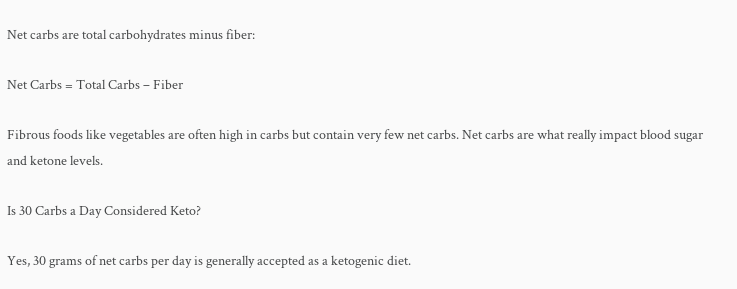Net carbs are total carbohydrates minus fiber:

Net Carbs = Total Carbs – Fiber

Fibrous foods like vegetables are often high in carbs but contain very few net carbs. Net carbs are what really impact blood sugar and ketone levels.

Is 30 Carbs a Day Considered Keto?

Yes, 30 grams of net carbs per day is generally accepted as a ketogenic diet.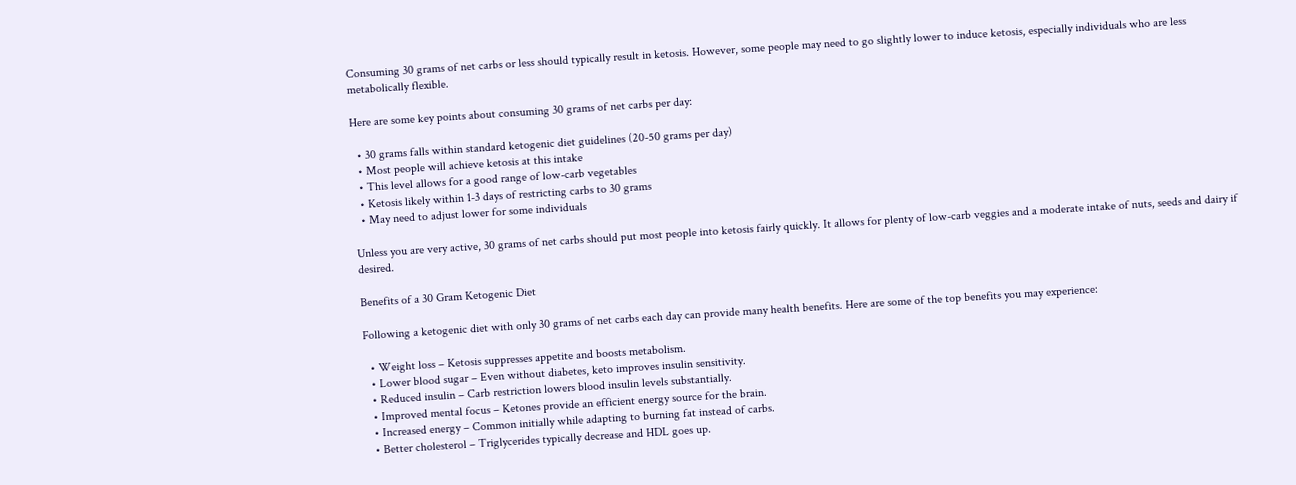Consuming 30 grams of net carbs or less should typically result in ketosis. However, some people may need to go slightly lower to induce ketosis, especially individuals who are less metabolically flexible.

Here are some key points about consuming 30 grams of net carbs per day:

  • 30 grams falls within standard ketogenic diet guidelines (20-50 grams per day)
  • Most people will achieve ketosis at this intake
  • This level allows for a good range of low-carb vegetables
  • Ketosis likely within 1-3 days of restricting carbs to 30 grams
  • May need to adjust lower for some individuals

Unless you are very active, 30 grams of net carbs should put most people into ketosis fairly quickly. It allows for plenty of low-carb veggies and a moderate intake of nuts, seeds and dairy if desired.

Benefits of a 30 Gram Ketogenic Diet

Following a ketogenic diet with only 30 grams of net carbs each day can provide many health benefits. Here are some of the top benefits you may experience:

  • Weight loss – Ketosis suppresses appetite and boosts metabolism.
  • Lower blood sugar – Even without diabetes, keto improves insulin sensitivity.
  • Reduced insulin – Carb restriction lowers blood insulin levels substantially.
  • Improved mental focus – Ketones provide an efficient energy source for the brain.
  • Increased energy – Common initially while adapting to burning fat instead of carbs.
  • Better cholesterol – Triglycerides typically decrease and HDL goes up.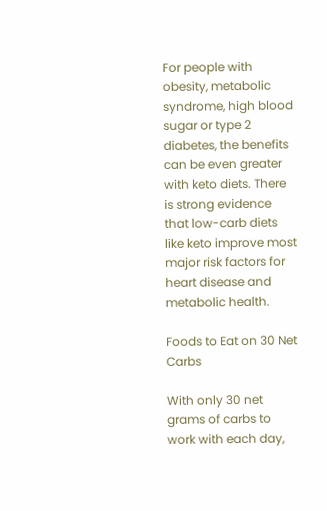For people with obesity, metabolic syndrome, high blood sugar or type 2 diabetes, the benefits can be even greater with keto diets. There is strong evidence that low-carb diets like keto improve most major risk factors for heart disease and metabolic health.

Foods to Eat on 30 Net Carbs

With only 30 net grams of carbs to work with each day,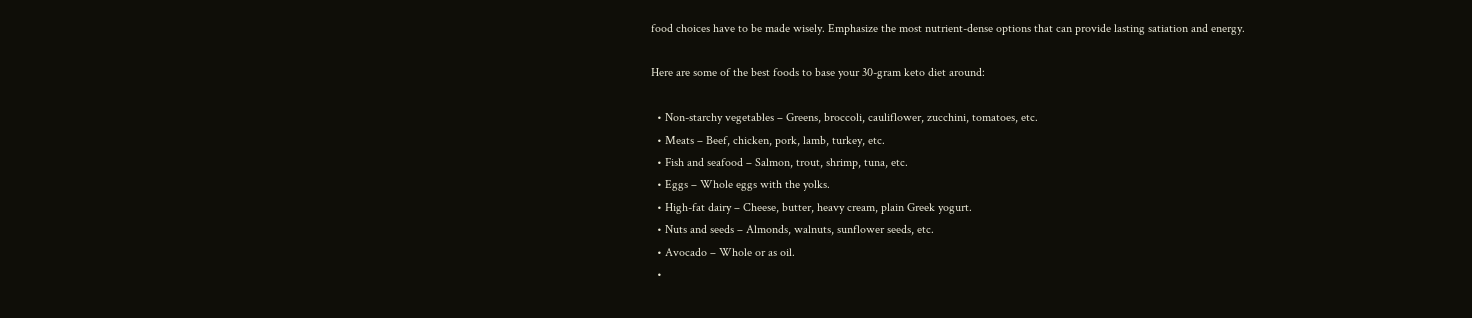food choices have to be made wisely. Emphasize the most nutrient-dense options that can provide lasting satiation and energy.

Here are some of the best foods to base your 30-gram keto diet around:

  • Non-starchy vegetables – Greens, broccoli, cauliflower, zucchini, tomatoes, etc.
  • Meats – Beef, chicken, pork, lamb, turkey, etc.
  • Fish and seafood – Salmon, trout, shrimp, tuna, etc.
  • Eggs – Whole eggs with the yolks.
  • High-fat dairy – Cheese, butter, heavy cream, plain Greek yogurt.
  • Nuts and seeds – Almonds, walnuts, sunflower seeds, etc.
  • Avocado – Whole or as oil.
  •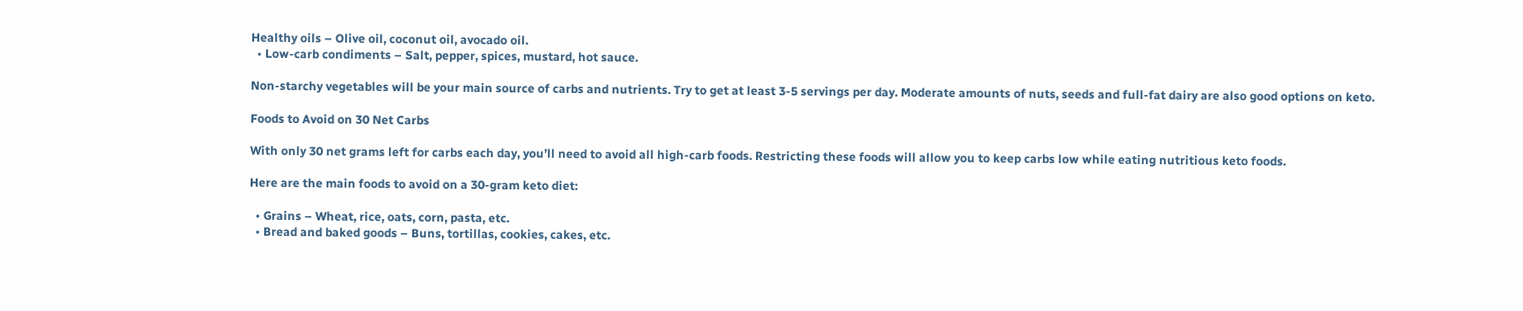Healthy oils – Olive oil, coconut oil, avocado oil.
  • Low-carb condiments – Salt, pepper, spices, mustard, hot sauce.

Non-starchy vegetables will be your main source of carbs and nutrients. Try to get at least 3-5 servings per day. Moderate amounts of nuts, seeds and full-fat dairy are also good options on keto.

Foods to Avoid on 30 Net Carbs

With only 30 net grams left for carbs each day, you’ll need to avoid all high-carb foods. Restricting these foods will allow you to keep carbs low while eating nutritious keto foods.

Here are the main foods to avoid on a 30-gram keto diet:

  • Grains – Wheat, rice, oats, corn, pasta, etc.
  • Bread and baked goods – Buns, tortillas, cookies, cakes, etc.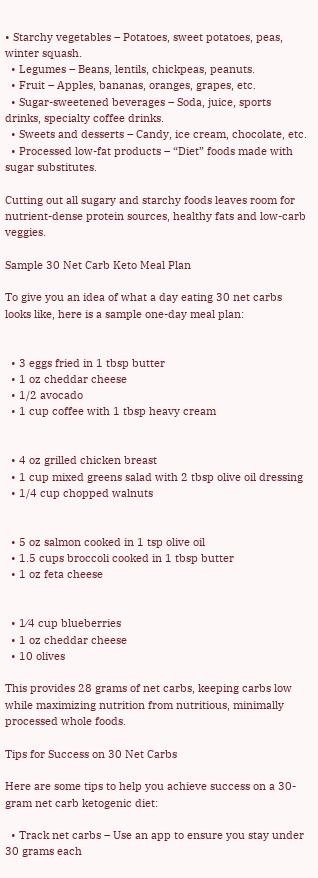• Starchy vegetables – Potatoes, sweet potatoes, peas, winter squash.
  • Legumes – Beans, lentils, chickpeas, peanuts.
  • Fruit – Apples, bananas, oranges, grapes, etc.
  • Sugar-sweetened beverages – Soda, juice, sports drinks, specialty coffee drinks.
  • Sweets and desserts – Candy, ice cream, chocolate, etc.
  • Processed low-fat products – “Diet” foods made with sugar substitutes.

Cutting out all sugary and starchy foods leaves room for nutrient-dense protein sources, healthy fats and low-carb veggies.

Sample 30 Net Carb Keto Meal Plan

To give you an idea of what a day eating 30 net carbs looks like, here is a sample one-day meal plan:


  • 3 eggs fried in 1 tbsp butter
  • 1 oz cheddar cheese
  • 1/2 avocado
  • 1 cup coffee with 1 tbsp heavy cream


  • 4 oz grilled chicken breast
  • 1 cup mixed greens salad with 2 tbsp olive oil dressing
  • 1/4 cup chopped walnuts


  • 5 oz salmon cooked in 1 tsp olive oil
  • 1.5 cups broccoli cooked in 1 tbsp butter
  • 1 oz feta cheese


  • 1⁄4 cup blueberries
  • 1 oz cheddar cheese
  • 10 olives

This provides 28 grams of net carbs, keeping carbs low while maximizing nutrition from nutritious, minimally processed whole foods.

Tips for Success on 30 Net Carbs

Here are some tips to help you achieve success on a 30-gram net carb ketogenic diet:

  • Track net carbs – Use an app to ensure you stay under 30 grams each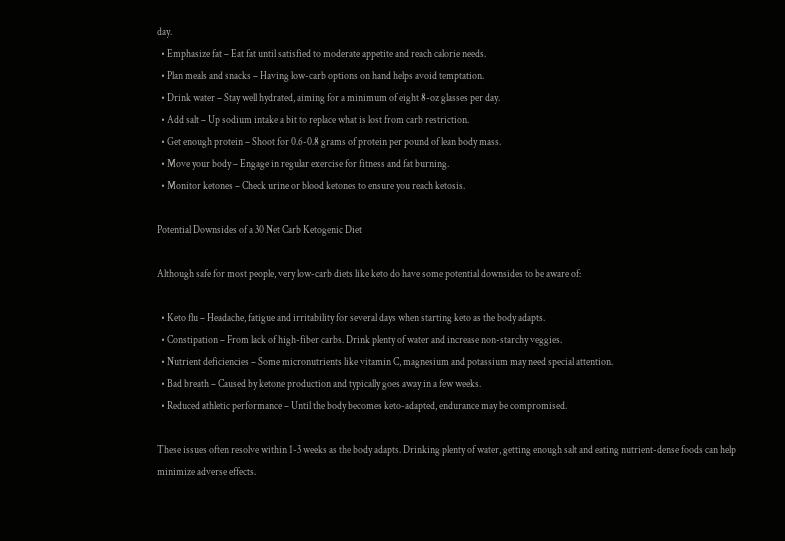day.
  • Emphasize fat – Eat fat until satisfied to moderate appetite and reach calorie needs.
  • Plan meals and snacks – Having low-carb options on hand helps avoid temptation.
  • Drink water – Stay well hydrated, aiming for a minimum of eight 8-oz glasses per day.
  • Add salt – Up sodium intake a bit to replace what is lost from carb restriction.
  • Get enough protein – Shoot for 0.6-0.8 grams of protein per pound of lean body mass.
  • Move your body – Engage in regular exercise for fitness and fat burning.
  • Monitor ketones – Check urine or blood ketones to ensure you reach ketosis.

Potential Downsides of a 30 Net Carb Ketogenic Diet

Although safe for most people, very low-carb diets like keto do have some potential downsides to be aware of:

  • Keto flu – Headache, fatigue and irritability for several days when starting keto as the body adapts.
  • Constipation – From lack of high-fiber carbs. Drink plenty of water and increase non-starchy veggies.
  • Nutrient deficiencies – Some micronutrients like vitamin C, magnesium and potassium may need special attention.
  • Bad breath – Caused by ketone production and typically goes away in a few weeks.
  • Reduced athletic performance – Until the body becomes keto-adapted, endurance may be compromised.

These issues often resolve within 1-3 weeks as the body adapts. Drinking plenty of water, getting enough salt and eating nutrient-dense foods can help minimize adverse effects.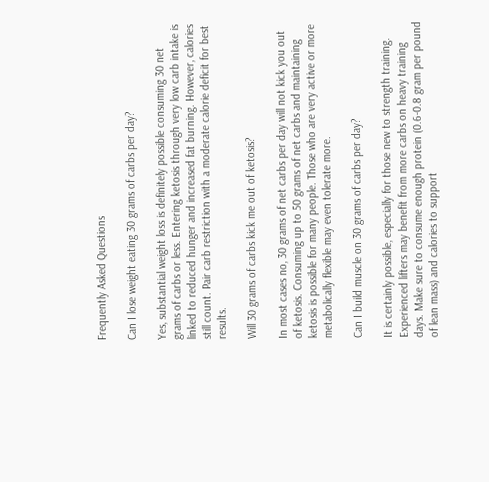Frequently Asked Questions

Can I lose weight eating 30 grams of carbs per day?

Yes, substantial weight loss is definitely possible consuming 30 net grams of carbs or less. Entering ketosis through very low carb intake is linked to reduced hunger and increased fat burning. However, calories still count. Pair carb restriction with a moderate calorie deficit for best results.

Will 30 grams of carbs kick me out of ketosis?

In most cases no, 30 grams of net carbs per day will not kick you out of ketosis. Consuming up to 50 grams of net carbs and maintaining ketosis is possible for many people. Those who are very active or more metabolically flexible may even tolerate more.

Can I build muscle on 30 grams of carbs per day?

It is certainly possible, especially for those new to strength training. Experienced lifters may benefit from more carbs on heavy training days. Make sure to consume enough protein (0.6-0.8 gram per pound of lean mass) and calories to support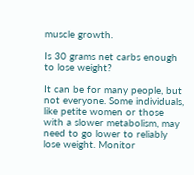muscle growth.

Is 30 grams net carbs enough to lose weight?

It can be for many people, but not everyone. Some individuals, like petite women or those with a slower metabolism, may need to go lower to reliably lose weight. Monitor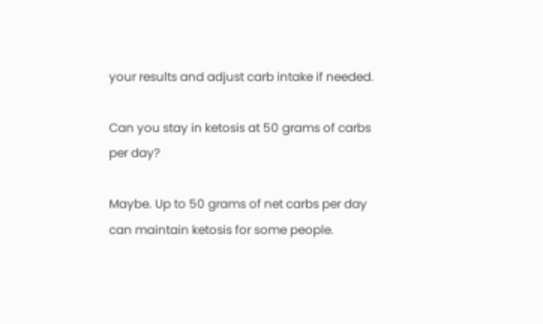your results and adjust carb intake if needed.

Can you stay in ketosis at 50 grams of carbs per day?

Maybe. Up to 50 grams of net carbs per day can maintain ketosis for some people.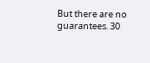But there are no guarantees. 30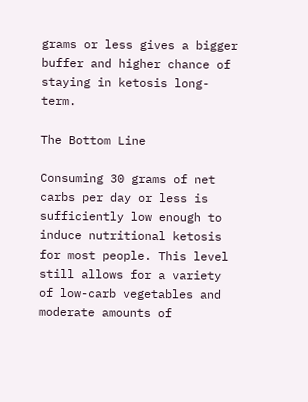grams or less gives a bigger buffer and higher chance of staying in ketosis long-term.

The Bottom Line

Consuming 30 grams of net carbs per day or less is sufficiently low enough to induce nutritional ketosis for most people. This level still allows for a variety of low-carb vegetables and moderate amounts of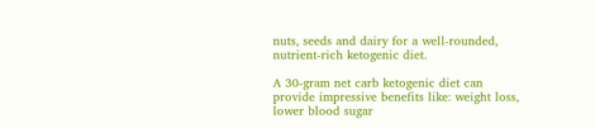nuts, seeds and dairy for a well-rounded, nutrient-rich ketogenic diet.

A 30-gram net carb ketogenic diet can provide impressive benefits like: weight loss, lower blood sugar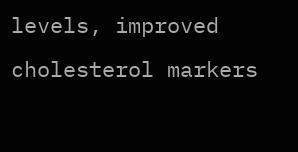levels, improved cholesterol markers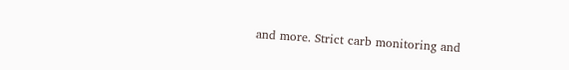and more. Strict carb monitoring and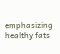emphasizing healthy fats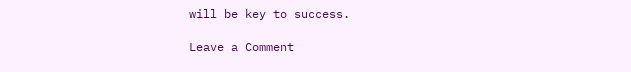will be key to success.

Leave a Comment